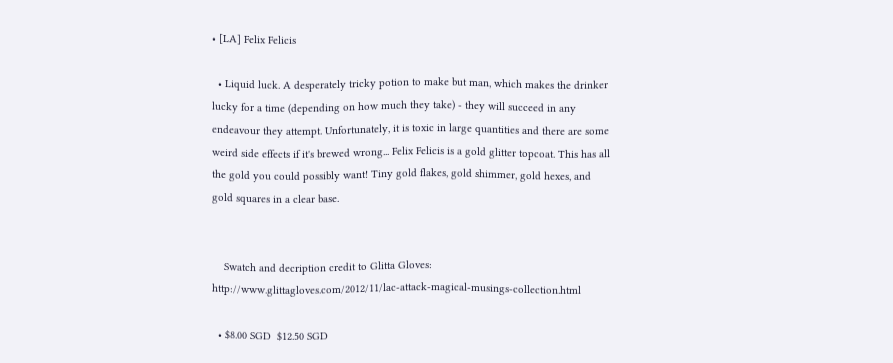• [LA] Felix Felicis

  • Liquid luck. A desperately tricky potion to make but man, which makes the drinker lucky for a time (depending on how much they take) - they will succeed in any endeavour they attempt. Unfortunately, it is toxic in large quantities and there are some weird side effects if it's brewed wrong... Felix Felicis is a gold glitter topcoat. This has all the gold you could possibly want! Tiny gold flakes, gold shimmer, gold hexes, and gold squares in a clear base.


    Swatch and decription credit to Glitta Gloves: http://www.glittagloves.com/2012/11/lac-attack-magical-musings-collection.html

  • $8.00 SGD  $12.50 SGD